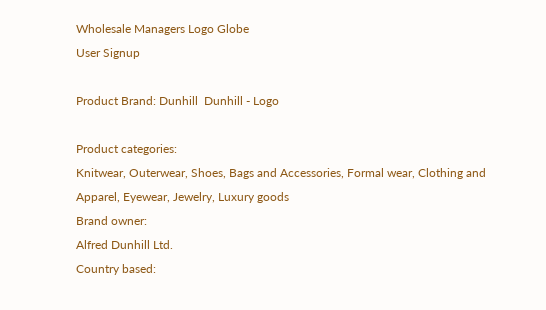Wholesale Managers Logo Globe
User Signup

Product Brand: Dunhill  Dunhill - Logo

Product categories:
Knitwear, Outerwear, Shoes, Bags and Accessories, Formal wear, Clothing and Apparel, Eyewear, Jewelry, Luxury goods
Brand owner:
Alfred Dunhill Ltd.
Country based: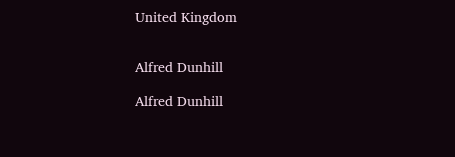United Kingdom


Alfred Dunhill

Alfred Dunhill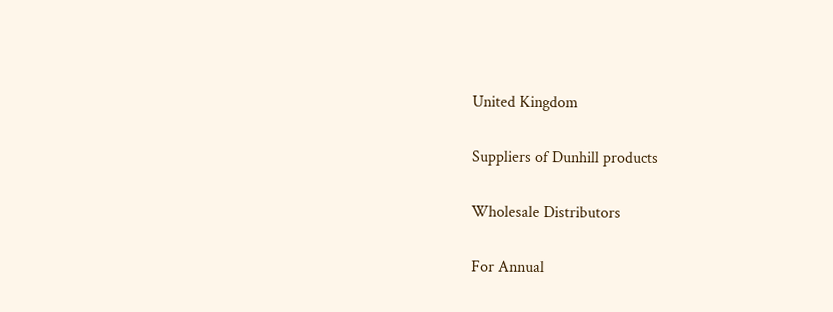United Kingdom

Suppliers of Dunhill products

Wholesale Distributors

For Annual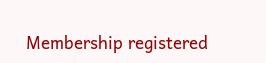Membership registered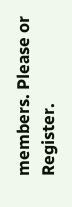members. Please or Register.